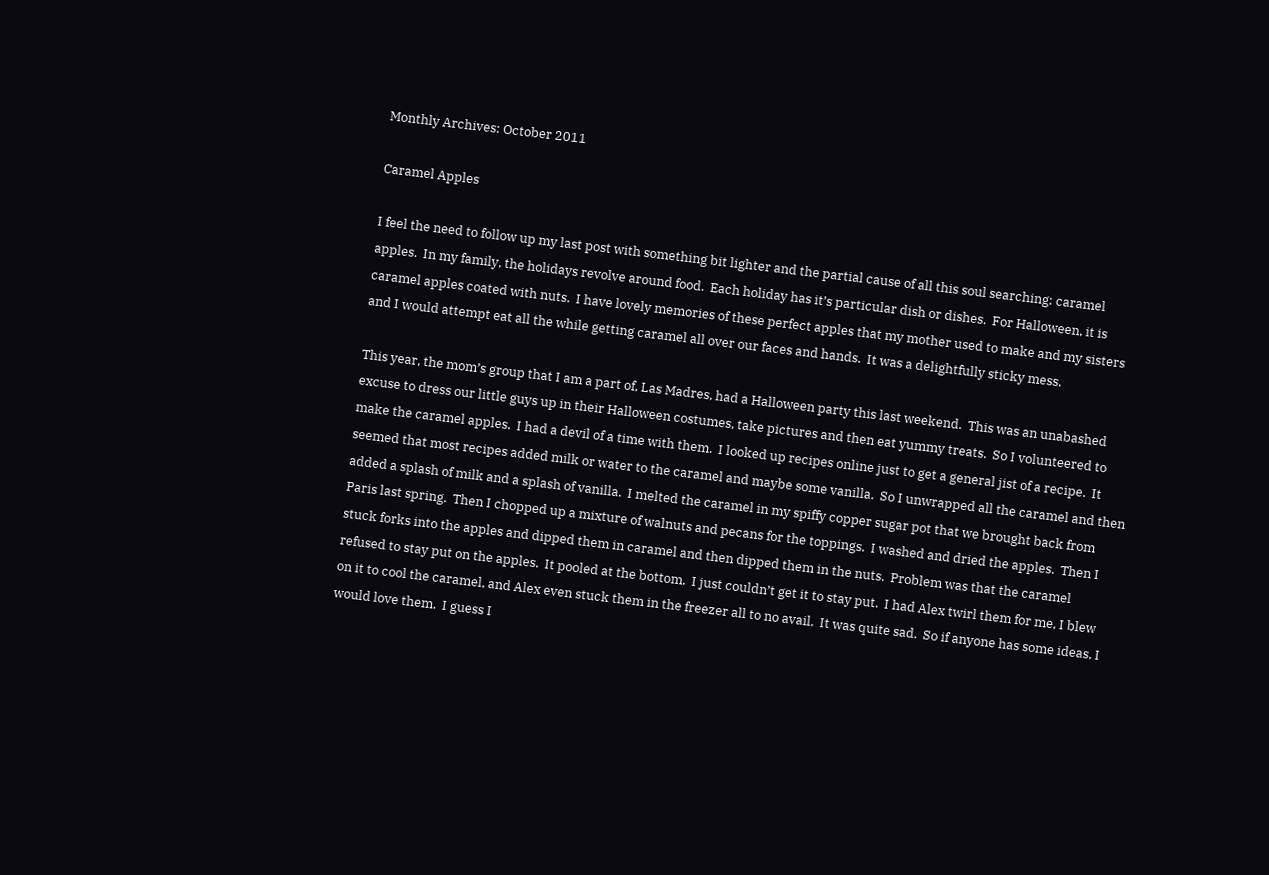Monthly Archives: October 2011

Caramel Apples

I feel the need to follow up my last post with something bit lighter and the partial cause of all this soul searching: caramel apples.  In my family, the holidays revolve around food.  Each holiday has it’s particular dish or dishes.  For Halloween, it is caramel apples coated with nuts.  I have lovely memories of these perfect apples that my mother used to make and my sisters and I would attempt eat all the while getting caramel all over our faces and hands.  It was a delightfully sticky mess.

This year, the mom’s group that I am a part of, Las Madres, had a Halloween party this last weekend.  This was an unabashed excuse to dress our little guys up in their Halloween costumes, take pictures and then eat yummy treats.  So I volunteered to make the caramel apples.  I had a devil of a time with them.  I looked up recipes online just to get a general jist of a recipe.  It seemed that most recipes added milk or water to the caramel and maybe some vanilla.  So I unwrapped all the caramel and then added a splash of milk and a splash of vanilla.  I melted the caramel in my spiffy copper sugar pot that we brought back from Paris last spring.  Then I chopped up a mixture of walnuts and pecans for the toppings.  I washed and dried the apples.  Then I stuck forks into the apples and dipped them in caramel and then dipped them in the nuts.  Problem was that the caramel refused to stay put on the apples.  It pooled at the bottom.  I just couldn’t get it to stay put.  I had Alex twirl them for me, I blew on it to cool the caramel, and Alex even stuck them in the freezer all to no avail.  It was quite sad.  So if anyone has some ideas, I would love them.  I guess I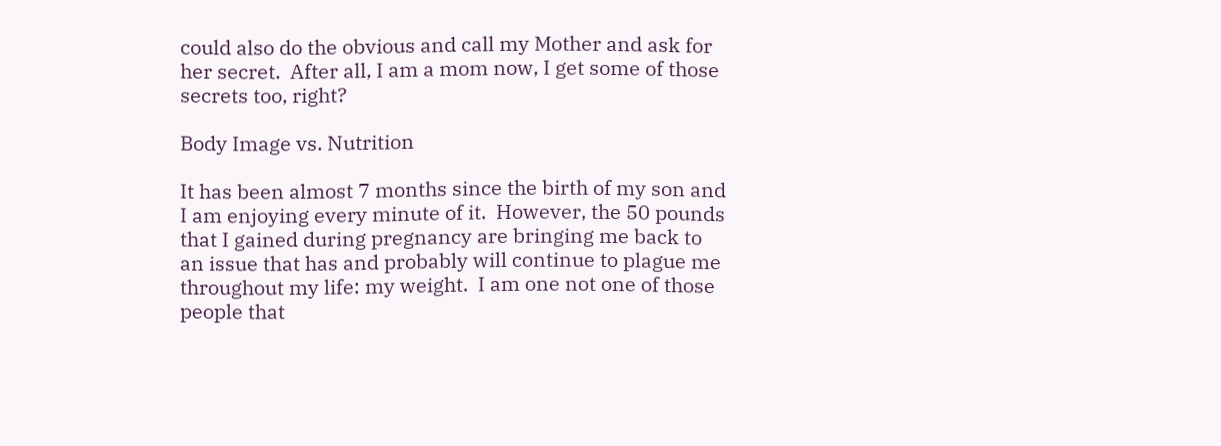could also do the obvious and call my Mother and ask for her secret.  After all, I am a mom now, I get some of those secrets too, right?

Body Image vs. Nutrition

It has been almost 7 months since the birth of my son and I am enjoying every minute of it.  However, the 50 pounds that I gained during pregnancy are bringing me back to an issue that has and probably will continue to plague me throughout my life: my weight.  I am one not one of those people that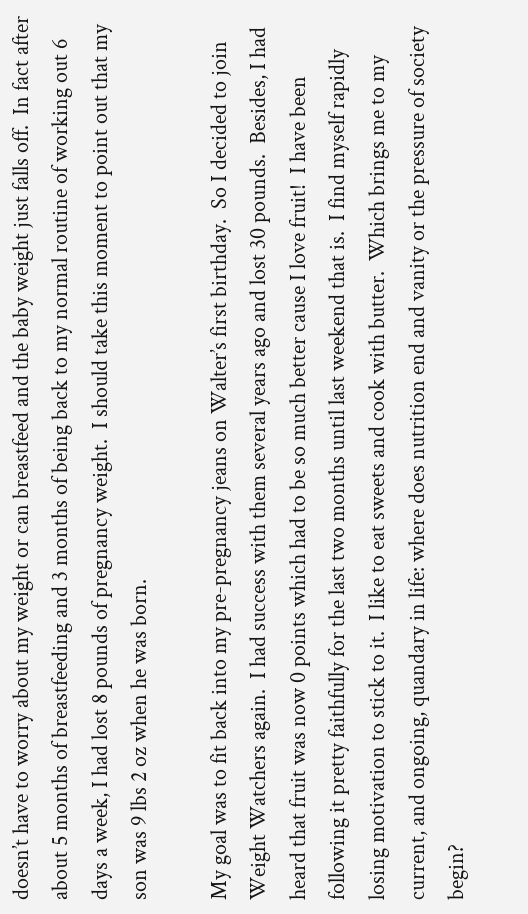doesn’t have to worry about my weight or can breastfeed and the baby weight just falls off.  In fact after about 5 months of breastfeeding and 3 months of being back to my normal routine of working out 6 days a week, I had lost 8 pounds of pregnancy weight.  I should take this moment to point out that my son was 9 lbs 2 oz when he was born.

My goal was to fit back into my pre-pregnancy jeans on Walter’s first birthday.  So I decided to join Weight Watchers again.  I had success with them several years ago and lost 30 pounds.  Besides, I had heard that fruit was now 0 points which had to be so much better cause I love fruit!  I have been following it pretty faithfully for the last two months until last weekend that is.  I find myself rapidly losing motivation to stick to it.  I like to eat sweets and cook with butter.  Which brings me to my current, and ongoing, quandary in life: where does nutrition end and vanity or the pressure of society begin?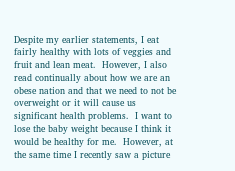Despite my earlier statements, I eat fairly healthy with lots of veggies and fruit and lean meat.  However, I also read continually about how we are an obese nation and that we need to not be overweight or it will cause us significant health problems.  I want to lose the baby weight because I think it would be healthy for me.  However, at the same time I recently saw a picture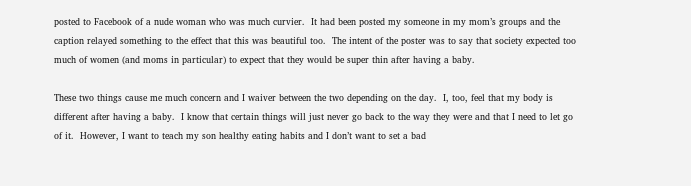posted to Facebook of a nude woman who was much curvier.  It had been posted my someone in my mom’s groups and the caption relayed something to the effect that this was beautiful too.  The intent of the poster was to say that society expected too much of women (and moms in particular) to expect that they would be super thin after having a baby.

These two things cause me much concern and I waiver between the two depending on the day.  I, too, feel that my body is different after having a baby.  I know that certain things will just never go back to the way they were and that I need to let go of it.  However, I want to teach my son healthy eating habits and I don’t want to set a bad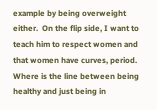example by being overweight either.  On the flip side, I want to teach him to respect women and that women have curves, period.  Where is the line between being healthy and just being in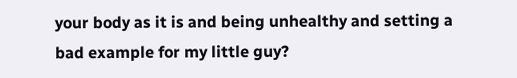your body as it is and being unhealthy and setting a bad example for my little guy?